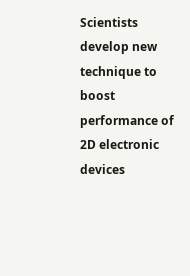Scientists develop new technique to boost performance of 2D electronic devices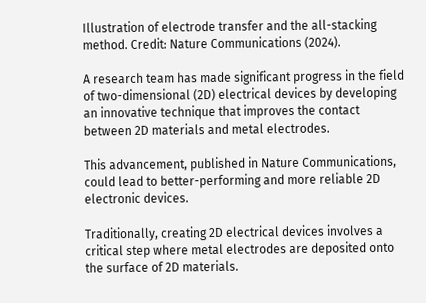Illustration of electrode transfer and the all-stacking method. Credit: Nature Communications (2024).

A research team has made significant progress in the field of two-dimensional (2D) electrical devices by developing an innovative technique that improves the contact between 2D materials and metal electrodes.

This advancement, published in Nature Communications, could lead to better-performing and more reliable 2D electronic devices.

Traditionally, creating 2D electrical devices involves a critical step where metal electrodes are deposited onto the surface of 2D materials.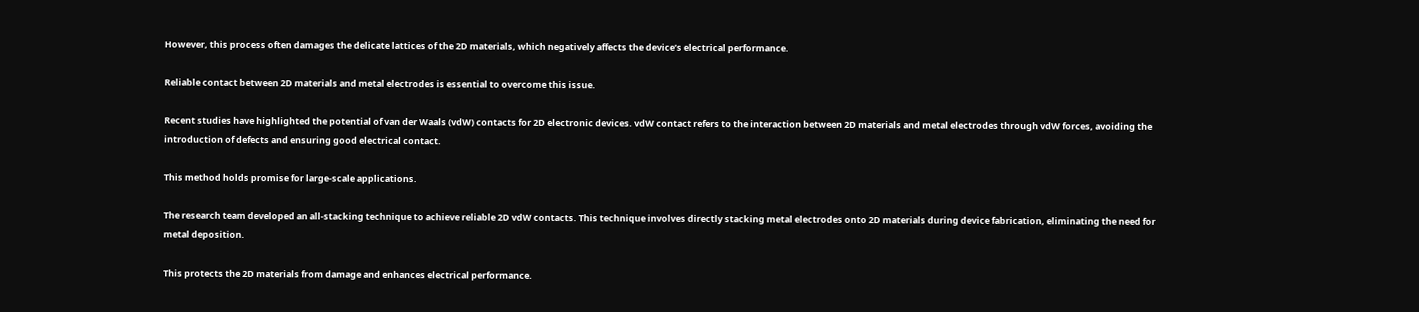However, this process often damages the delicate lattices of the 2D materials, which negatively affects the device’s electrical performance.

Reliable contact between 2D materials and metal electrodes is essential to overcome this issue.

Recent studies have highlighted the potential of van der Waals (vdW) contacts for 2D electronic devices. vdW contact refers to the interaction between 2D materials and metal electrodes through vdW forces, avoiding the introduction of defects and ensuring good electrical contact.

This method holds promise for large-scale applications.

The research team developed an all-stacking technique to achieve reliable 2D vdW contacts. This technique involves directly stacking metal electrodes onto 2D materials during device fabrication, eliminating the need for metal deposition.

This protects the 2D materials from damage and enhances electrical performance.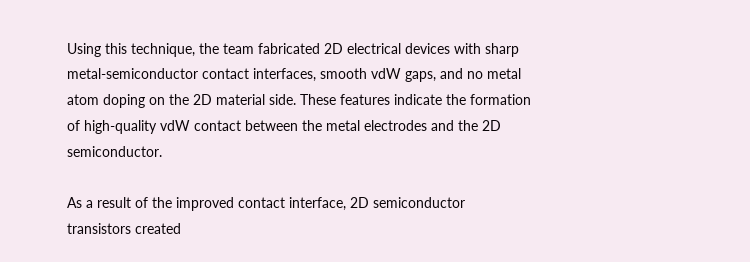Using this technique, the team fabricated 2D electrical devices with sharp metal-semiconductor contact interfaces, smooth vdW gaps, and no metal atom doping on the 2D material side. These features indicate the formation of high-quality vdW contact between the metal electrodes and the 2D semiconductor.

As a result of the improved contact interface, 2D semiconductor transistors created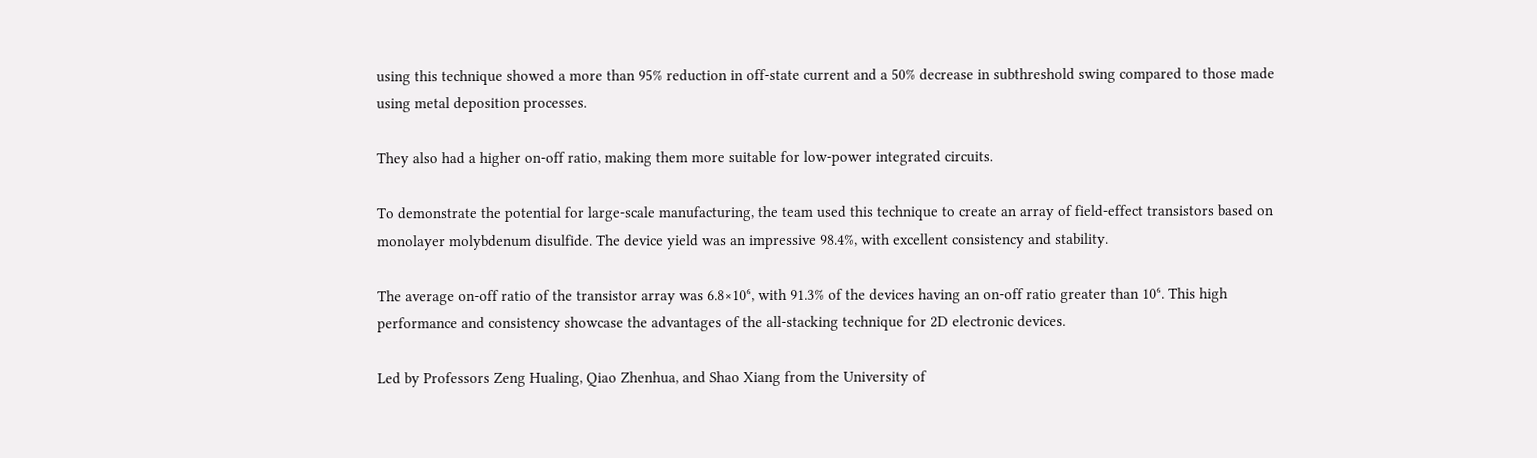using this technique showed a more than 95% reduction in off-state current and a 50% decrease in subthreshold swing compared to those made using metal deposition processes.

They also had a higher on-off ratio, making them more suitable for low-power integrated circuits.

To demonstrate the potential for large-scale manufacturing, the team used this technique to create an array of field-effect transistors based on monolayer molybdenum disulfide. The device yield was an impressive 98.4%, with excellent consistency and stability.

The average on-off ratio of the transistor array was 6.8×10⁶, with 91.3% of the devices having an on-off ratio greater than 10⁶. This high performance and consistency showcase the advantages of the all-stacking technique for 2D electronic devices.

Led by Professors Zeng Hualing, Qiao Zhenhua, and Shao Xiang from the University of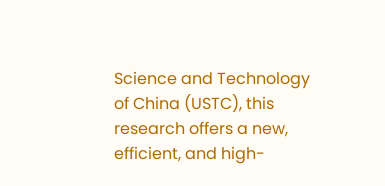Science and Technology of China (USTC), this research offers a new, efficient, and high-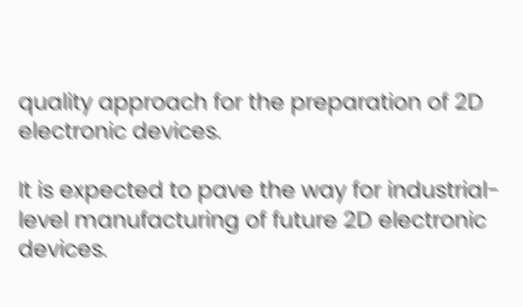quality approach for the preparation of 2D electronic devices.

It is expected to pave the way for industrial-level manufacturing of future 2D electronic devices.